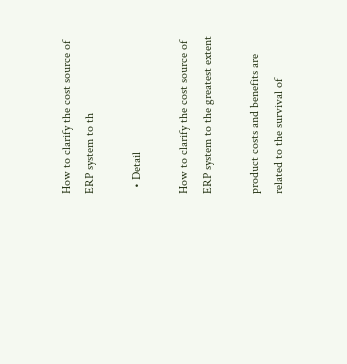How to clarify the cost source of ERP system to th

  • Detail

How to clarify the cost source of ERP system to the greatest extent

product costs and benefits are related to the survival of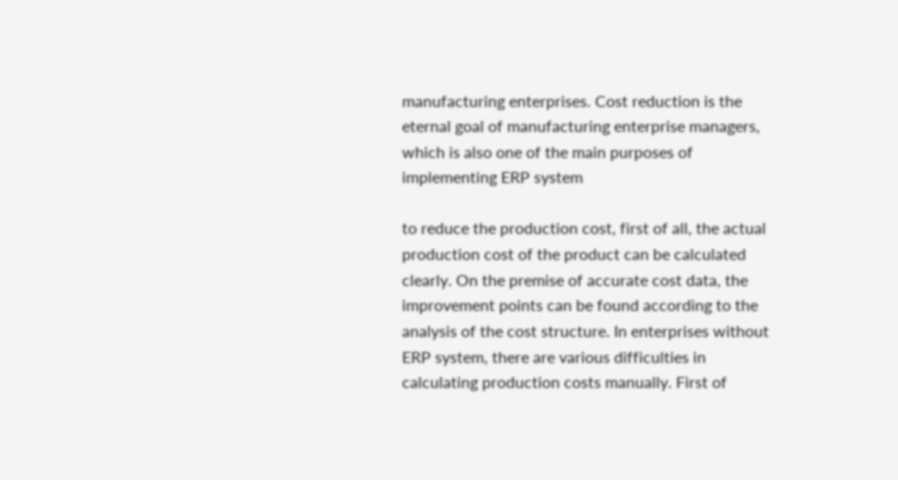manufacturing enterprises. Cost reduction is the eternal goal of manufacturing enterprise managers, which is also one of the main purposes of implementing ERP system

to reduce the production cost, first of all, the actual production cost of the product can be calculated clearly. On the premise of accurate cost data, the improvement points can be found according to the analysis of the cost structure. In enterprises without ERP system, there are various difficulties in calculating production costs manually. First of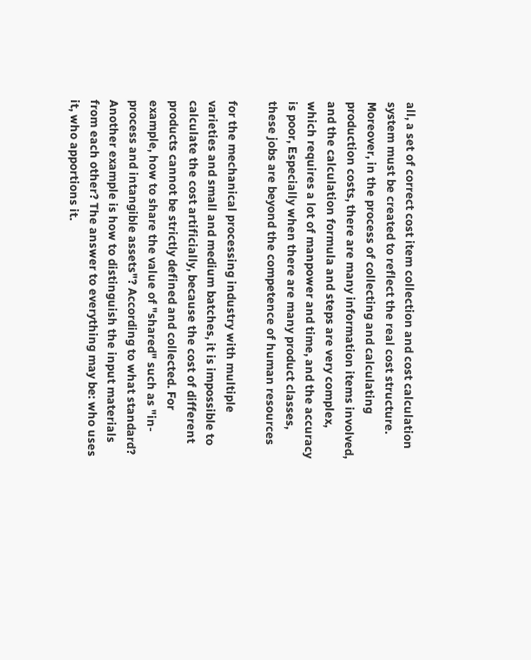all, a set of correct cost item collection and cost calculation system must be created to reflect the real cost structure. Moreover, in the process of collecting and calculating production costs, there are many information items involved, and the calculation formula and steps are very complex, which requires a lot of manpower and time, and the accuracy is poor, Especially when there are many product classes, these jobs are beyond the competence of human resources

for the mechanical processing industry with multiple varieties and small and medium batches, it is impossible to calculate the cost artificially, because the cost of different products cannot be strictly defined and collected. For example, how to share the value of "shared" such as "in-process and intangible assets"? According to what standard? Another example is how to distinguish the input materials from each other? The answer to everything may be: who uses it, who apportions it.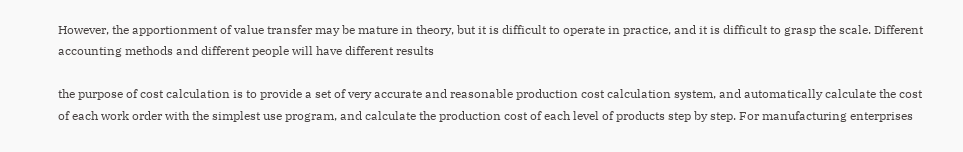However, the apportionment of value transfer may be mature in theory, but it is difficult to operate in practice, and it is difficult to grasp the scale. Different accounting methods and different people will have different results

the purpose of cost calculation is to provide a set of very accurate and reasonable production cost calculation system, and automatically calculate the cost of each work order with the simplest use program, and calculate the production cost of each level of products step by step. For manufacturing enterprises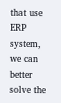that use ERP system, we can better solve the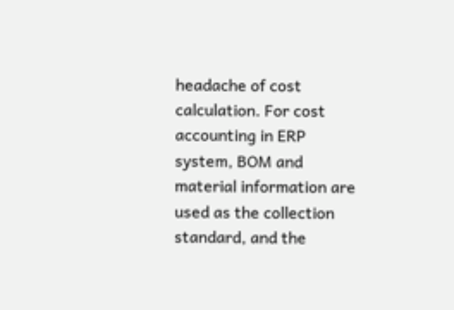headache of cost calculation. For cost accounting in ERP system, BOM and material information are used as the collection standard, and the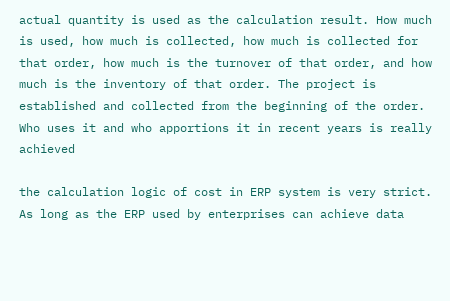actual quantity is used as the calculation result. How much is used, how much is collected, how much is collected for that order, how much is the turnover of that order, and how much is the inventory of that order. The project is established and collected from the beginning of the order. Who uses it and who apportions it in recent years is really achieved

the calculation logic of cost in ERP system is very strict. As long as the ERP used by enterprises can achieve data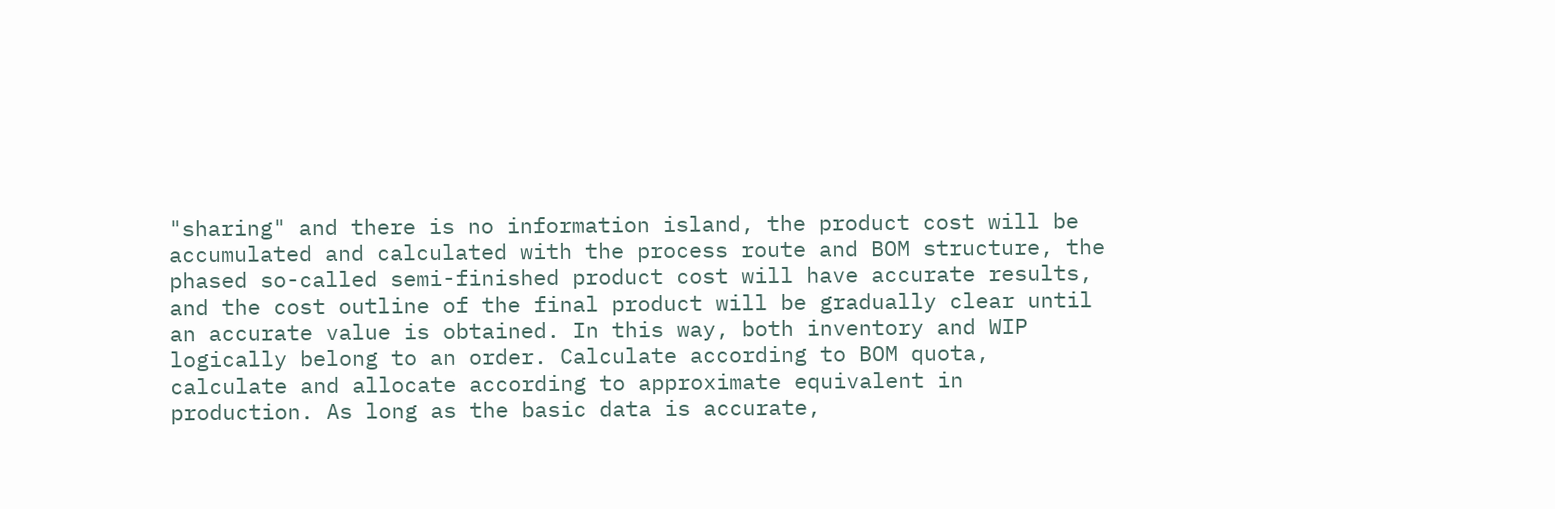"sharing" and there is no information island, the product cost will be accumulated and calculated with the process route and BOM structure, the phased so-called semi-finished product cost will have accurate results, and the cost outline of the final product will be gradually clear until an accurate value is obtained. In this way, both inventory and WIP logically belong to an order. Calculate according to BOM quota, calculate and allocate according to approximate equivalent in production. As long as the basic data is accurate,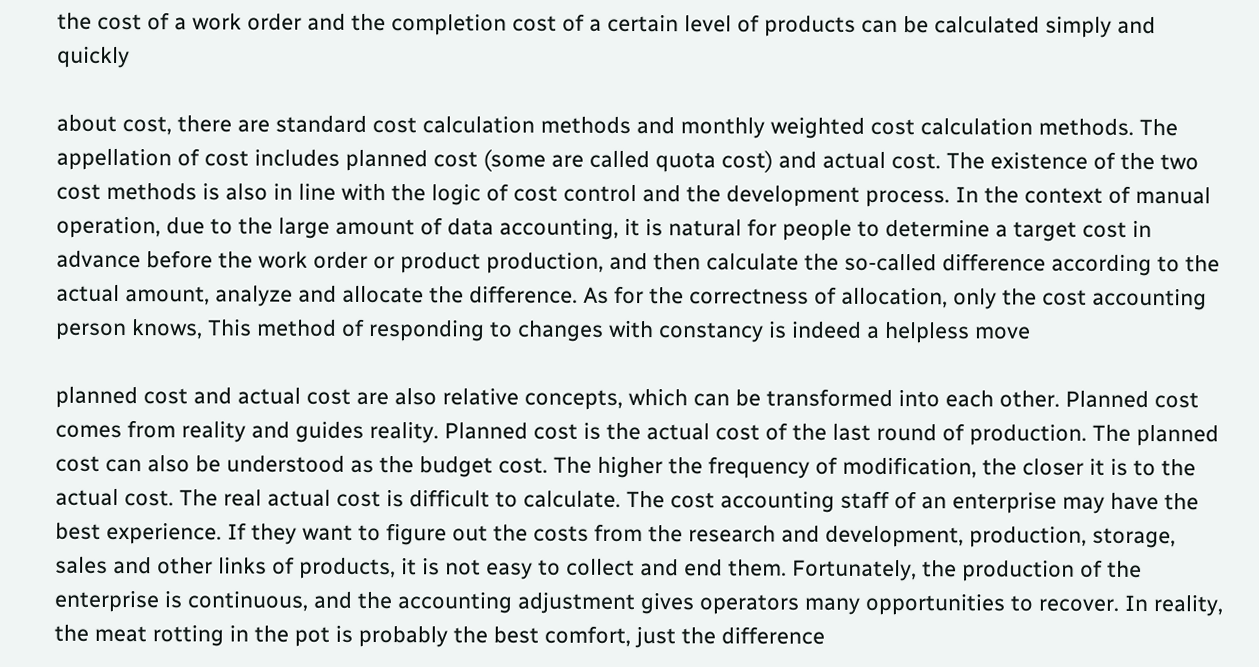the cost of a work order and the completion cost of a certain level of products can be calculated simply and quickly

about cost, there are standard cost calculation methods and monthly weighted cost calculation methods. The appellation of cost includes planned cost (some are called quota cost) and actual cost. The existence of the two cost methods is also in line with the logic of cost control and the development process. In the context of manual operation, due to the large amount of data accounting, it is natural for people to determine a target cost in advance before the work order or product production, and then calculate the so-called difference according to the actual amount, analyze and allocate the difference. As for the correctness of allocation, only the cost accounting person knows, This method of responding to changes with constancy is indeed a helpless move

planned cost and actual cost are also relative concepts, which can be transformed into each other. Planned cost comes from reality and guides reality. Planned cost is the actual cost of the last round of production. The planned cost can also be understood as the budget cost. The higher the frequency of modification, the closer it is to the actual cost. The real actual cost is difficult to calculate. The cost accounting staff of an enterprise may have the best experience. If they want to figure out the costs from the research and development, production, storage, sales and other links of products, it is not easy to collect and end them. Fortunately, the production of the enterprise is continuous, and the accounting adjustment gives operators many opportunities to recover. In reality, the meat rotting in the pot is probably the best comfort, just the difference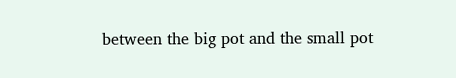between the big pot and the small pot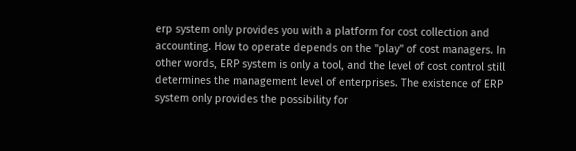erp system only provides you with a platform for cost collection and accounting. How to operate depends on the "play" of cost managers. In other words, ERP system is only a tool, and the level of cost control still determines the management level of enterprises. The existence of ERP system only provides the possibility for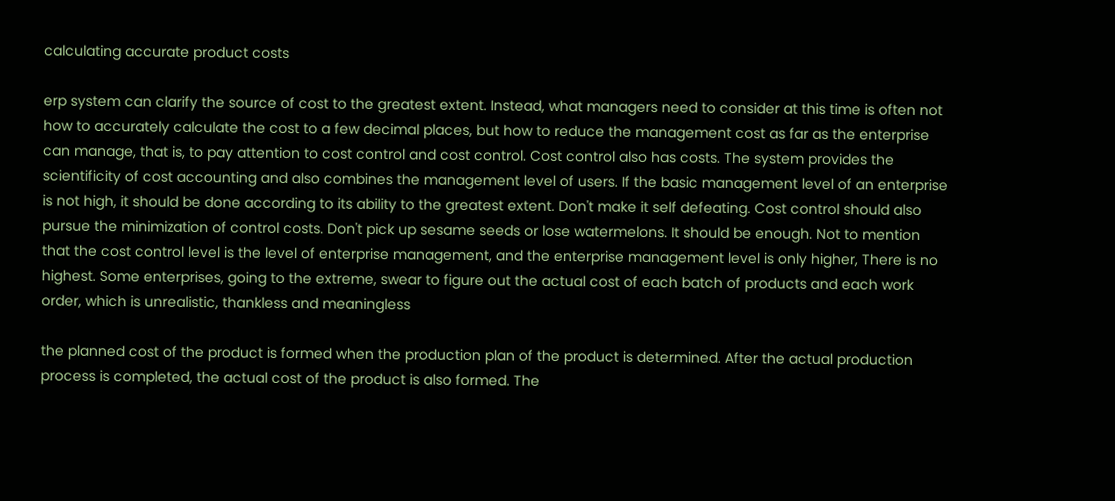calculating accurate product costs

erp system can clarify the source of cost to the greatest extent. Instead, what managers need to consider at this time is often not how to accurately calculate the cost to a few decimal places, but how to reduce the management cost as far as the enterprise can manage, that is, to pay attention to cost control and cost control. Cost control also has costs. The system provides the scientificity of cost accounting and also combines the management level of users. If the basic management level of an enterprise is not high, it should be done according to its ability to the greatest extent. Don't make it self defeating. Cost control should also pursue the minimization of control costs. Don't pick up sesame seeds or lose watermelons. It should be enough. Not to mention that the cost control level is the level of enterprise management, and the enterprise management level is only higher, There is no highest. Some enterprises, going to the extreme, swear to figure out the actual cost of each batch of products and each work order, which is unrealistic, thankless and meaningless

the planned cost of the product is formed when the production plan of the product is determined. After the actual production process is completed, the actual cost of the product is also formed. The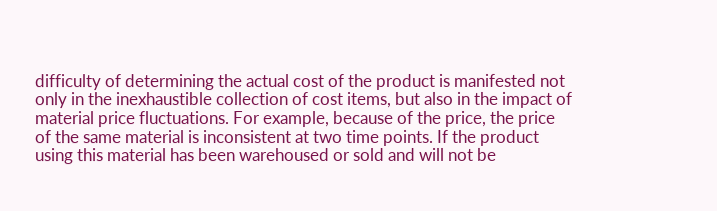difficulty of determining the actual cost of the product is manifested not only in the inexhaustible collection of cost items, but also in the impact of material price fluctuations. For example, because of the price, the price of the same material is inconsistent at two time points. If the product using this material has been warehoused or sold and will not be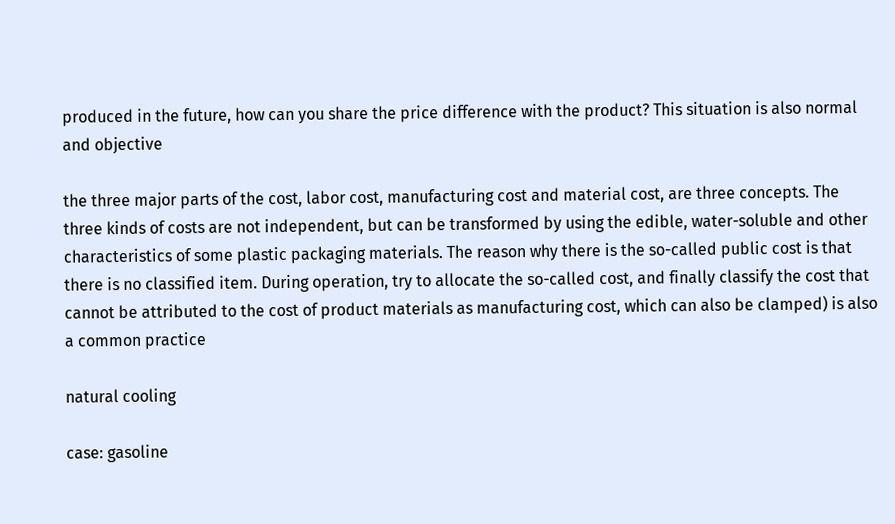produced in the future, how can you share the price difference with the product? This situation is also normal and objective

the three major parts of the cost, labor cost, manufacturing cost and material cost, are three concepts. The three kinds of costs are not independent, but can be transformed by using the edible, water-soluble and other characteristics of some plastic packaging materials. The reason why there is the so-called public cost is that there is no classified item. During operation, try to allocate the so-called cost, and finally classify the cost that cannot be attributed to the cost of product materials as manufacturing cost, which can also be clamped) is also a common practice

natural cooling

case: gasoline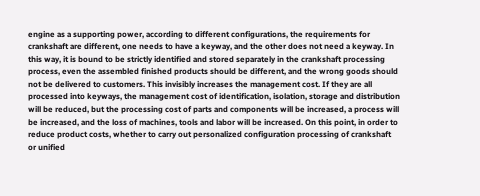engine as a supporting power, according to different configurations, the requirements for crankshaft are different, one needs to have a keyway, and the other does not need a keyway. In this way, it is bound to be strictly identified and stored separately in the crankshaft processing process, even the assembled finished products should be different, and the wrong goods should not be delivered to customers. This invisibly increases the management cost. If they are all processed into keyways, the management cost of identification, isolation, storage and distribution will be reduced, but the processing cost of parts and components will be increased, a process will be increased, and the loss of machines, tools and labor will be increased. On this point, in order to reduce product costs, whether to carry out personalized configuration processing of crankshaft or unified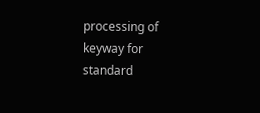processing of keyway for standard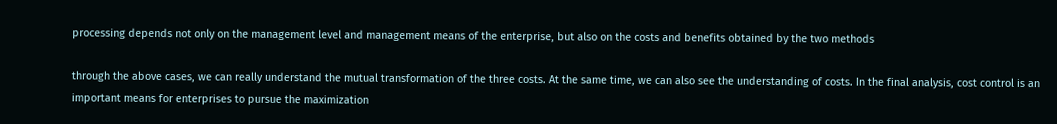processing depends not only on the management level and management means of the enterprise, but also on the costs and benefits obtained by the two methods

through the above cases, we can really understand the mutual transformation of the three costs. At the same time, we can also see the understanding of costs. In the final analysis, cost control is an important means for enterprises to pursue the maximization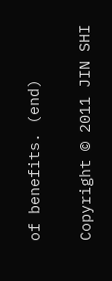of benefits. (end)

Copyright © 2011 JIN SHI